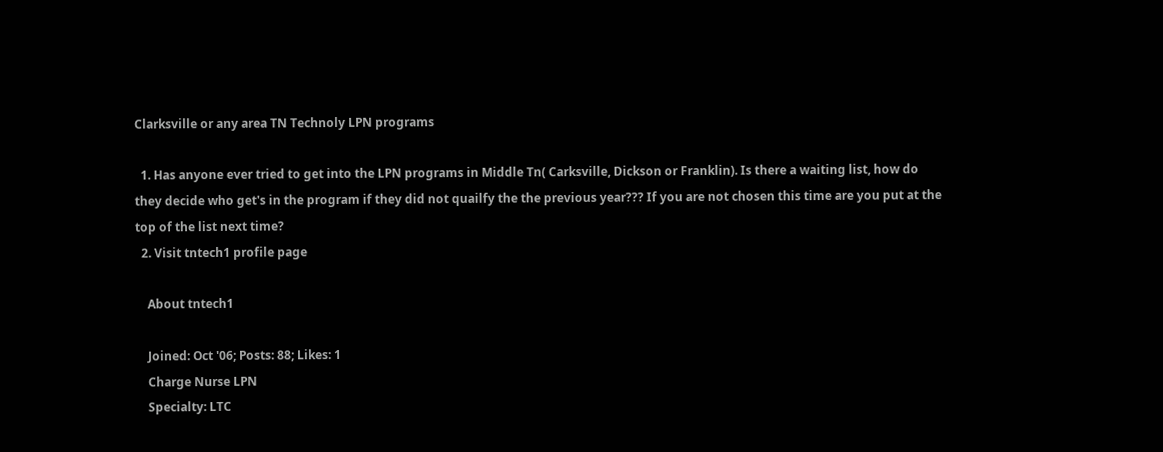Clarksville or any area TN Technoly LPN programs

  1. Has anyone ever tried to get into the LPN programs in Middle Tn( Carksville, Dickson or Franklin). Is there a waiting list, how do they decide who get's in the program if they did not quailfy the the previous year??? If you are not chosen this time are you put at the top of the list next time?
  2. Visit tntech1 profile page

    About tntech1

    Joined: Oct '06; Posts: 88; Likes: 1
    Charge Nurse LPN
    Specialty: LTC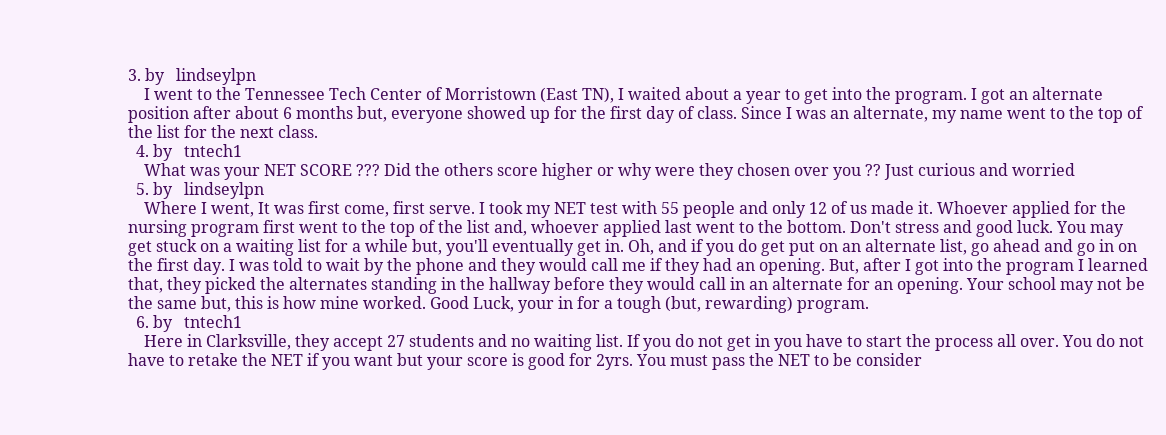3. by   lindseylpn
    I went to the Tennessee Tech Center of Morristown (East TN), I waited about a year to get into the program. I got an alternate position after about 6 months but, everyone showed up for the first day of class. Since I was an alternate, my name went to the top of the list for the next class.
  4. by   tntech1
    What was your NET SCORE ??? Did the others score higher or why were they chosen over you ?? Just curious and worried
  5. by   lindseylpn
    Where I went, It was first come, first serve. I took my NET test with 55 people and only 12 of us made it. Whoever applied for the nursing program first went to the top of the list and, whoever applied last went to the bottom. Don't stress and good luck. You may get stuck on a waiting list for a while but, you'll eventually get in. Oh, and if you do get put on an alternate list, go ahead and go in on the first day. I was told to wait by the phone and they would call me if they had an opening. But, after I got into the program I learned that, they picked the alternates standing in the hallway before they would call in an alternate for an opening. Your school may not be the same but, this is how mine worked. Good Luck, your in for a tough (but, rewarding) program.
  6. by   tntech1
    Here in Clarksville, they accept 27 students and no waiting list. If you do not get in you have to start the process all over. You do not have to retake the NET if you want but your score is good for 2yrs. You must pass the NET to be consider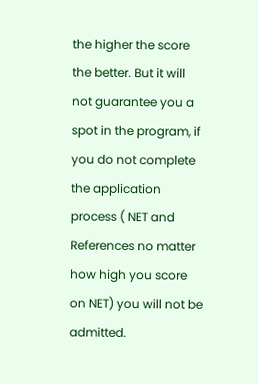the higher the score the better. But it will not guarantee you a spot in the program, if you do not complete the application process ( NET and References no matter how high you score on NET) you will not be admitted.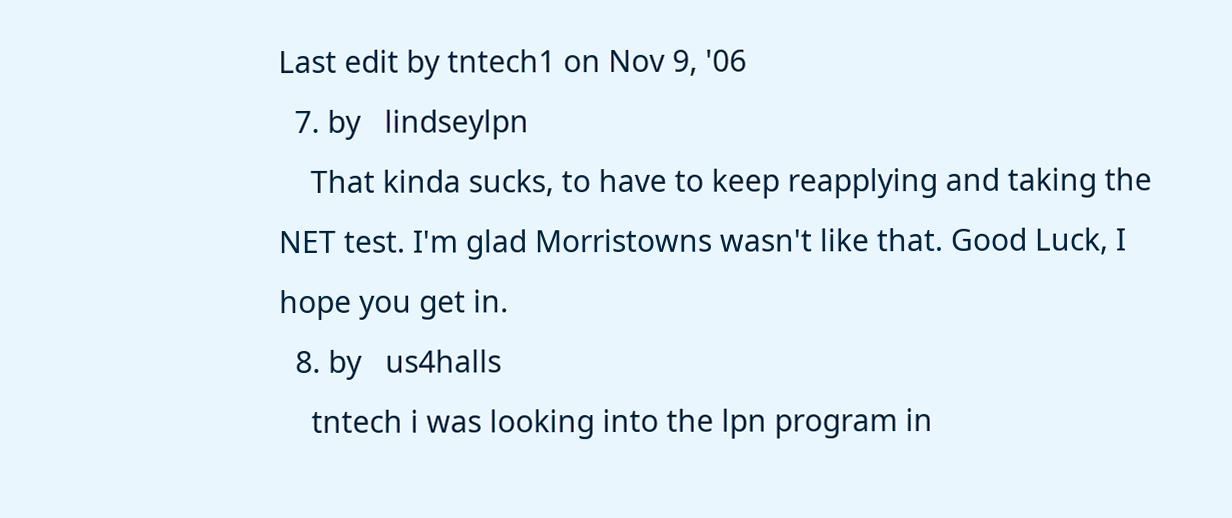Last edit by tntech1 on Nov 9, '06
  7. by   lindseylpn
    That kinda sucks, to have to keep reapplying and taking the NET test. I'm glad Morristowns wasn't like that. Good Luck, I hope you get in.
  8. by   us4halls
    tntech i was looking into the lpn program in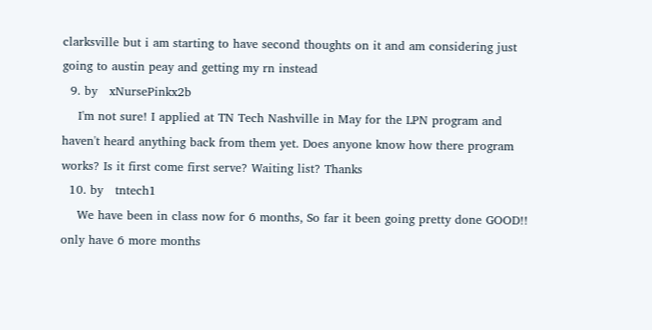clarksville but i am starting to have second thoughts on it and am considering just going to austin peay and getting my rn instead
  9. by   xNursePinkx2b
    I'm not sure! I applied at TN Tech Nashville in May for the LPN program and haven't heard anything back from them yet. Does anyone know how there program works? Is it first come first serve? Waiting list? Thanks
  10. by   tntech1
    We have been in class now for 6 months, So far it been going pretty done GOOD!! only have 6 more months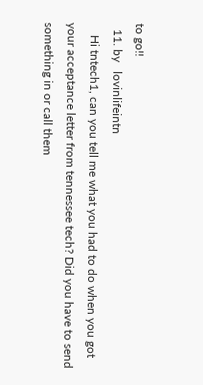to go!!
  11. by   lovinlifeintn
    Hi tntech1, can you tell me what you had to do when you got your acceptance letter from tennessee tech? Did you have to send something in or call them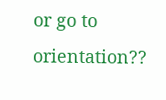or go to orientation??